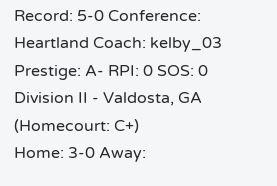Record: 5-0 Conference: Heartland Coach: kelby_03 Prestige: A- RPI: 0 SOS: 0
Division II - Valdosta, GA (Homecourt: C+)
Home: 3-0 Away: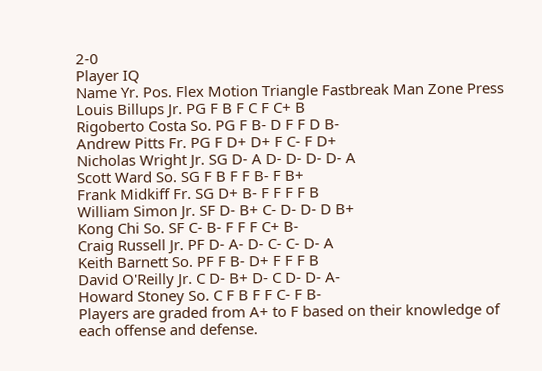2-0
Player IQ
Name Yr. Pos. Flex Motion Triangle Fastbreak Man Zone Press
Louis Billups Jr. PG F B F C F C+ B
Rigoberto Costa So. PG F B- D F F D B-
Andrew Pitts Fr. PG F D+ D+ F C- F D+
Nicholas Wright Jr. SG D- A D- D- D- D- A
Scott Ward So. SG F B F F B- F B+
Frank Midkiff Fr. SG D+ B- F F F F B
William Simon Jr. SF D- B+ C- D- D- D B+
Kong Chi So. SF C- B- F F F C+ B-
Craig Russell Jr. PF D- A- D- C- C- D- A
Keith Barnett So. PF F B- D+ F F F B
David O'Reilly Jr. C D- B+ D- C D- D- A-
Howard Stoney So. C F B F F C- F B-
Players are graded from A+ to F based on their knowledge of each offense and defense.